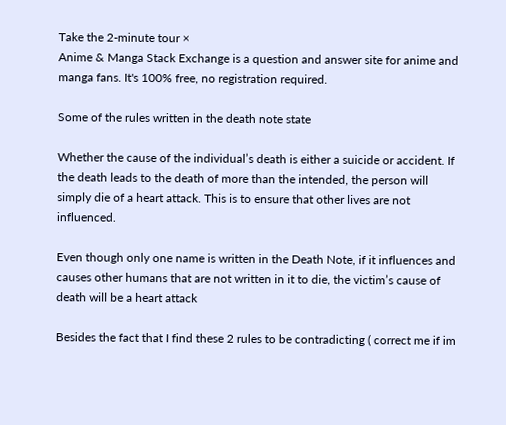Take the 2-minute tour ×
Anime & Manga Stack Exchange is a question and answer site for anime and manga fans. It's 100% free, no registration required.

Some of the rules written in the death note state

Whether the cause of the individual’s death is either a suicide or accident. If the death leads to the death of more than the intended, the person will simply die of a heart attack. This is to ensure that other lives are not influenced.

Even though only one name is written in the Death Note, if it influences and causes other humans that are not written in it to die, the victim’s cause of death will be a heart attack

Besides the fact that I find these 2 rules to be contradicting ( correct me if im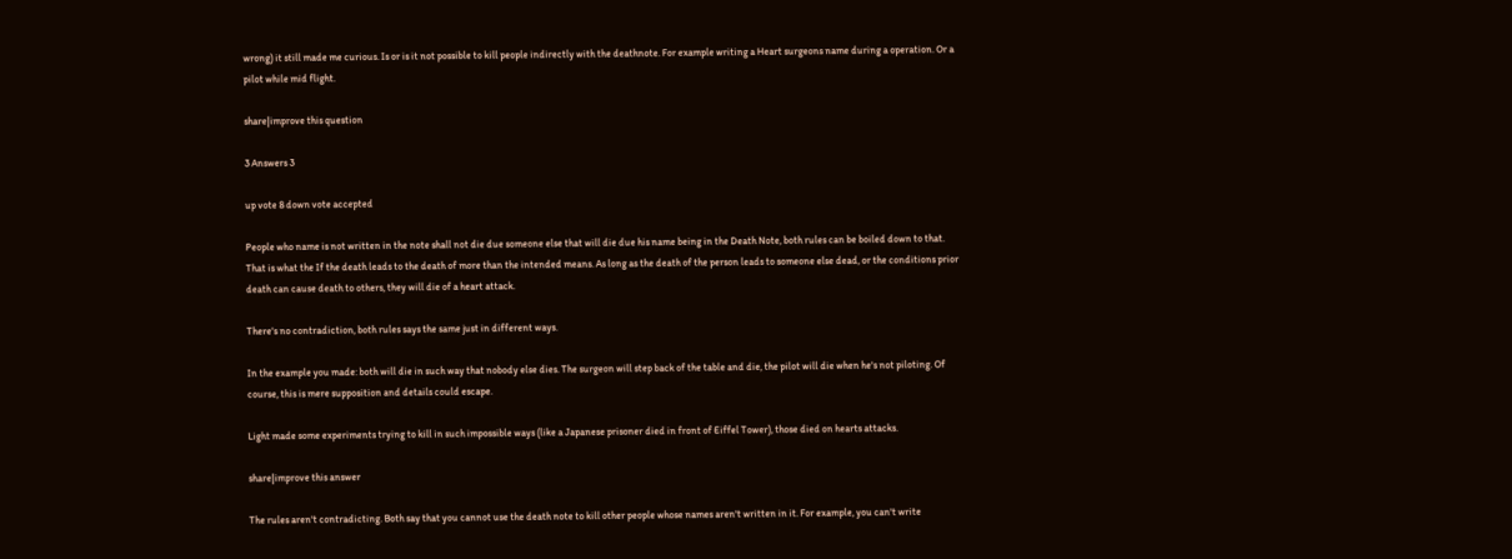wrong) it still made me curious. Is or is it not possible to kill people indirectly with the deathnote. For example writing a Heart surgeons name during a operation. Or a pilot while mid flight.

share|improve this question

3 Answers 3

up vote 8 down vote accepted

People who name is not written in the note shall not die due someone else that will die due his name being in the Death Note, both rules can be boiled down to that. That is what the If the death leads to the death of more than the intended means. As long as the death of the person leads to someone else dead, or the conditions prior death can cause death to others, they will die of a heart attack.

There's no contradiction, both rules says the same just in different ways.

In the example you made: both will die in such way that nobody else dies. The surgeon will step back of the table and die, the pilot will die when he's not piloting. Of course, this is mere supposition and details could escape.

Light made some experiments trying to kill in such impossible ways (like a Japanese prisoner died in front of Eiffel Tower), those died on hearts attacks.

share|improve this answer

The rules aren't contradicting. Both say that you cannot use the death note to kill other people whose names aren't written in it. For example, you can't write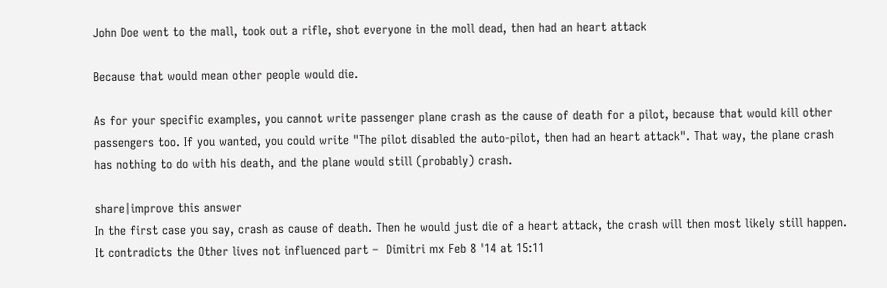John Doe went to the mall, took out a rifle, shot everyone in the moll dead, then had an heart attack

Because that would mean other people would die.

As for your specific examples, you cannot write passenger plane crash as the cause of death for a pilot, because that would kill other passengers too. If you wanted, you could write "The pilot disabled the auto-pilot, then had an heart attack". That way, the plane crash has nothing to do with his death, and the plane would still (probably) crash.

share|improve this answer
In the first case you say, crash as cause of death. Then he would just die of a heart attack, the crash will then most likely still happen. It contradicts the Other lives not influenced part –  Dimitri mx Feb 8 '14 at 15:11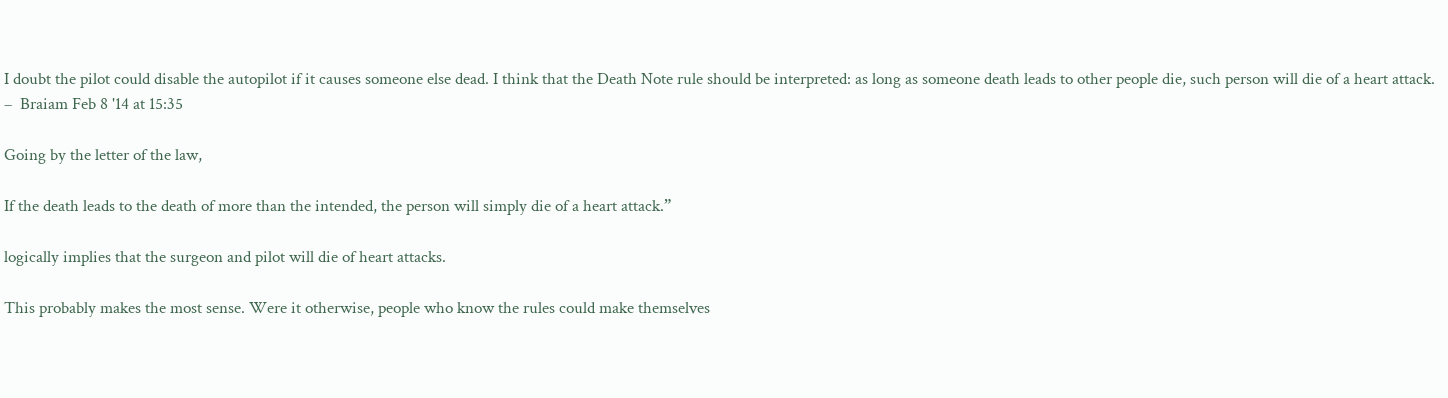I doubt the pilot could disable the autopilot if it causes someone else dead. I think that the Death Note rule should be interpreted: as long as someone death leads to other people die, such person will die of a heart attack. –  Braiam Feb 8 '14 at 15:35

Going by the letter of the law,

If the death leads to the death of more than the intended, the person will simply die of a heart attack.”

logically implies that the surgeon and pilot will die of heart attacks.

This probably makes the most sense. Were it otherwise, people who know the rules could make themselves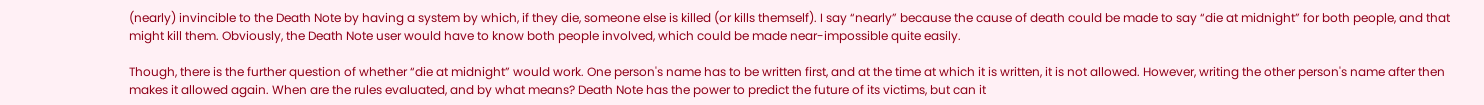(nearly) invincible to the Death Note by having a system by which, if they die, someone else is killed (or kills themself). I say “nearly” because the cause of death could be made to say “die at midnight” for both people, and that might kill them. Obviously, the Death Note user would have to know both people involved, which could be made near-impossible quite easily.

Though, there is the further question of whether “die at midnight” would work. One person's name has to be written first, and at the time at which it is written, it is not allowed. However, writing the other person's name after then makes it allowed again. When are the rules evaluated, and by what means? Death Note has the power to predict the future of its victims, but can it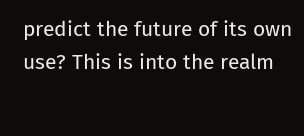predict the future of its own use? This is into the realm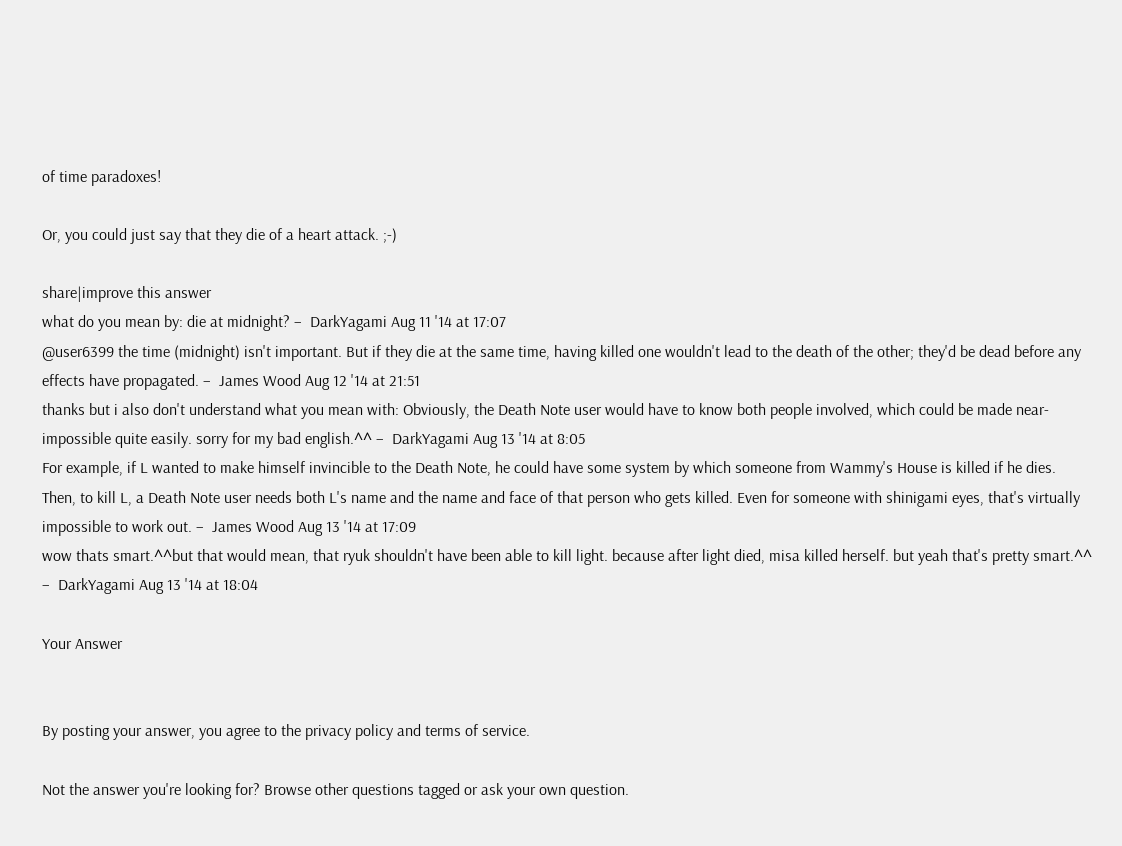of time paradoxes!

Or, you could just say that they die of a heart attack. ;-)

share|improve this answer
what do you mean by: die at midnight? –  DarkYagami Aug 11 '14 at 17:07
@user6399 the time (midnight) isn't important. But if they die at the same time, having killed one wouldn't lead to the death of the other; they'd be dead before any effects have propagated. –  James Wood Aug 12 '14 at 21:51
thanks but i also don't understand what you mean with: Obviously, the Death Note user would have to know both people involved, which could be made near-impossible quite easily. sorry for my bad english.^^ –  DarkYagami Aug 13 '14 at 8:05
For example, if L wanted to make himself invincible to the Death Note, he could have some system by which someone from Wammy's House is killed if he dies. Then, to kill L, a Death Note user needs both L's name and the name and face of that person who gets killed. Even for someone with shinigami eyes, that's virtually impossible to work out. –  James Wood Aug 13 '14 at 17:09
wow thats smart.^^but that would mean, that ryuk shouldn't have been able to kill light. because after light died, misa killed herself. but yeah that's pretty smart.^^ –  DarkYagami Aug 13 '14 at 18:04

Your Answer


By posting your answer, you agree to the privacy policy and terms of service.

Not the answer you're looking for? Browse other questions tagged or ask your own question.